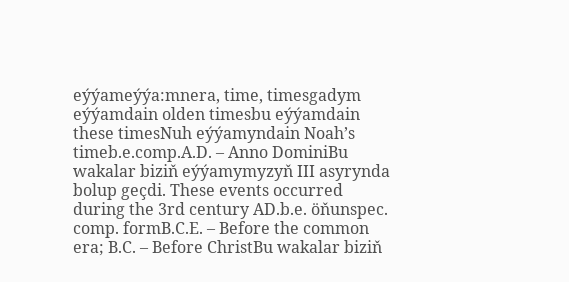eýýameýýa:mnera, time, timesgadym eýýamdain olden timesbu eýýamdain these timesNuh eýýamyndain Noah’s timeb.e.comp.A.D. – Anno DominiBu wakalar biziň eýýamymyzyň III asyrynda bolup geçdi. These events occurred during the 3rd century AD.b.e. öňunspec. comp. formB.C.E. – Before the common era; B.C. – Before ChristBu wakalar biziň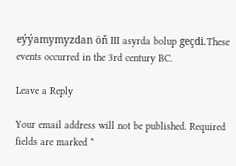eýýamymyzdan öň III asyrda bolup geçdi.These events occurred in the 3rd century BC.

Leave a Reply

Your email address will not be published. Required fields are marked *